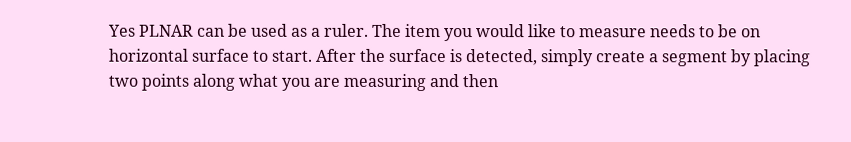Yes PLNAR can be used as a ruler. The item you would like to measure needs to be on horizontal surface to start. After the surface is detected, simply create a segment by placing two points along what you are measuring and then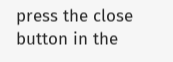press the close button in the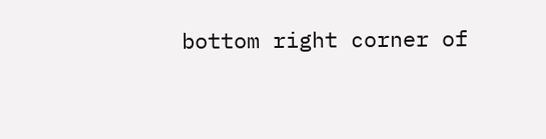bottom right corner of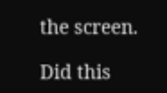the screen.

Did this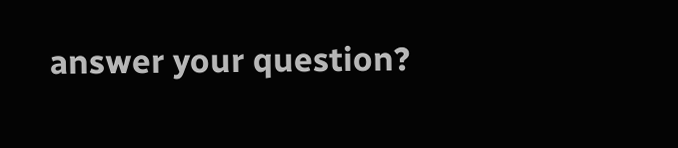answer your question?